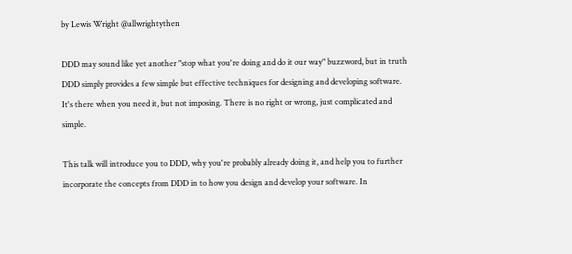by Lewis Wright @allwrightythen

DDD may sound like yet another "stop what you're doing and do it our way" buzzword, but in truth DDD simply provides a few simple but effective techniques for designing and developing software. It's there when you need it, but not imposing. There is no right or wrong, just complicated and simple.

This talk will introduce you to DDD, why you're probably already doing it, and help you to further incorporate the concepts from DDD in to how you design and develop your software. In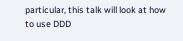particular, this talk will look at how to use DDD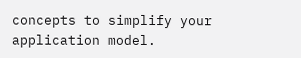concepts to simplify your application model.